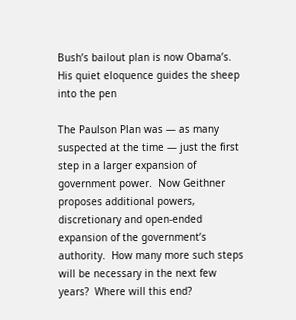Bush’s bailout plan is now Obama’s. His quiet eloquence guides the sheep into the pen

The Paulson Plan was — as many suspected at the time — just the first step in a larger expansion of government power.  Now Geithner proposes additional powers, discretionary and open-ended expansion of the government’s authority.  How many more such steps will be necessary in the next few years?  Where will this end?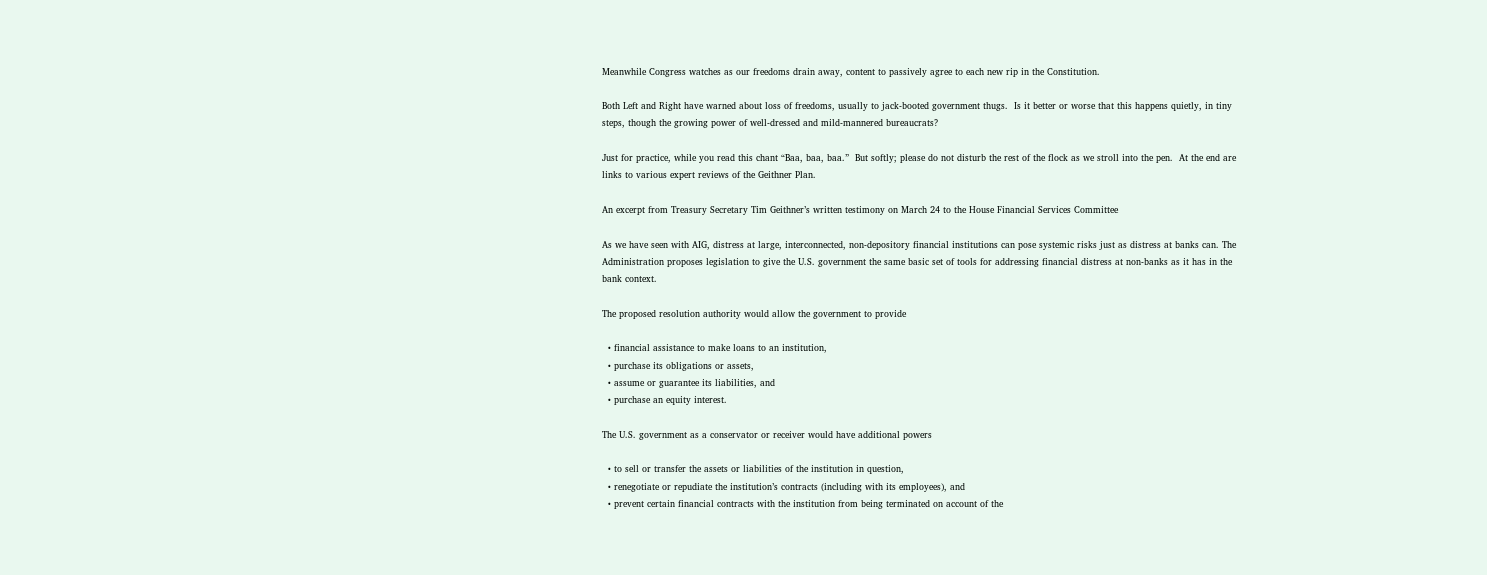Meanwhile Congress watches as our freedoms drain away, content to passively agree to each new rip in the Constitution.

Both Left and Right have warned about loss of freedoms, usually to jack-booted government thugs.  Is it better or worse that this happens quietly, in tiny steps, though the growing power of well-dressed and mild-mannered bureaucrats?

Just for practice, while you read this chant “Baa, baa, baa.”  But softly; please do not disturb the rest of the flock as we stroll into the pen.  At the end are links to various expert reviews of the Geithner Plan.

An excerpt from Treasury Secretary Tim Geithner’s written testimony on March 24 to the House Financial Services Committee

As we have seen with AIG, distress at large, interconnected, non-depository financial institutions can pose systemic risks just as distress at banks can. The Administration proposes legislation to give the U.S. government the same basic set of tools for addressing financial distress at non-banks as it has in the bank context.

The proposed resolution authority would allow the government to provide

  • financial assistance to make loans to an institution,
  • purchase its obligations or assets,
  • assume or guarantee its liabilities, and
  • purchase an equity interest.

The U.S. government as a conservator or receiver would have additional powers

  • to sell or transfer the assets or liabilities of the institution in question,
  • renegotiate or repudiate the institution’s contracts (including with its employees), and
  • prevent certain financial contracts with the institution from being terminated on account of the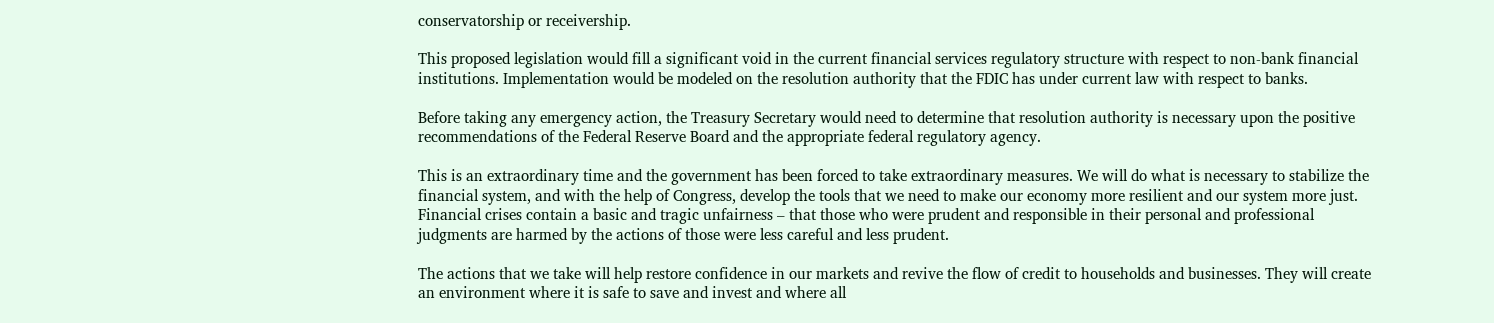conservatorship or receivership.

This proposed legislation would fill a significant void in the current financial services regulatory structure with respect to non-bank financial institutions. Implementation would be modeled on the resolution authority that the FDIC has under current law with respect to banks.

Before taking any emergency action, the Treasury Secretary would need to determine that resolution authority is necessary upon the positive recommendations of the Federal Reserve Board and the appropriate federal regulatory agency.

This is an extraordinary time and the government has been forced to take extraordinary measures. We will do what is necessary to stabilize the financial system, and with the help of Congress, develop the tools that we need to make our economy more resilient and our system more just. Financial crises contain a basic and tragic unfairness – that those who were prudent and responsible in their personal and professional judgments are harmed by the actions of those were less careful and less prudent.

The actions that we take will help restore confidence in our markets and revive the flow of credit to households and businesses. They will create an environment where it is safe to save and invest and where all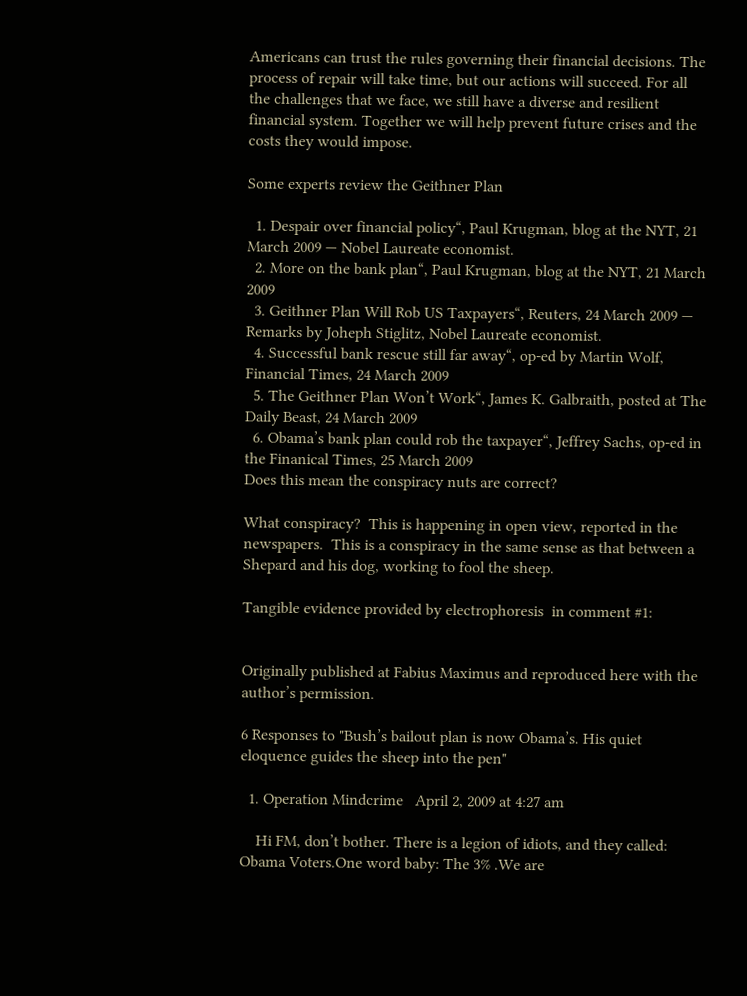Americans can trust the rules governing their financial decisions. The process of repair will take time, but our actions will succeed. For all the challenges that we face, we still have a diverse and resilient financial system. Together we will help prevent future crises and the costs they would impose.

Some experts review the Geithner Plan

  1. Despair over financial policy“, Paul Krugman, blog at the NYT, 21 March 2009 — Nobel Laureate economist.
  2. More on the bank plan“, Paul Krugman, blog at the NYT, 21 March 2009
  3. Geithner Plan Will Rob US Taxpayers“, Reuters, 24 March 2009 — Remarks by Joheph Stiglitz, Nobel Laureate economist.
  4. Successful bank rescue still far away“, op-ed by Martin Wolf, Financial Times, 24 March 2009
  5. The Geithner Plan Won’t Work“, James K. Galbraith, posted at The Daily Beast, 24 March 2009
  6. Obama’s bank plan could rob the taxpayer“, Jeffrey Sachs, op-ed in the Finanical Times, 25 March 2009
Does this mean the conspiracy nuts are correct?

What conspiracy?  This is happening in open view, reported in the newspapers.  This is a conspiracy in the same sense as that between a Shepard and his dog, working to fool the sheep.

Tangible evidence provided by electrophoresis  in comment #1:


Originally published at Fabius Maximus and reproduced here with the author’s permission.

6 Responses to "Bush’s bailout plan is now Obama’s. His quiet eloquence guides the sheep into the pen"

  1. Operation Mindcrime   April 2, 2009 at 4:27 am

    Hi FM, don’t bother. There is a legion of idiots, and they called: Obama Voters.One word baby: The 3% .We are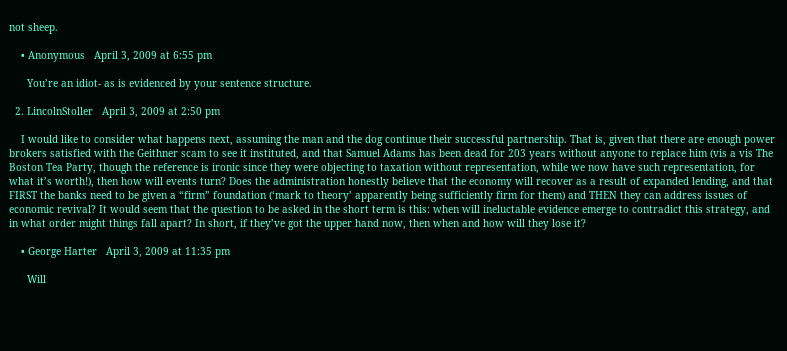not sheep.

    • Anonymous   April 3, 2009 at 6:55 pm

      You’re an idiot- as is evidenced by your sentence structure.

  2. LincolnStoller   April 3, 2009 at 2:50 pm

    I would like to consider what happens next, assuming the man and the dog continue their successful partnership. That is, given that there are enough power brokers satisfied with the Geithner scam to see it instituted, and that Samuel Adams has been dead for 203 years without anyone to replace him (vis a vis The Boston Tea Party, though the reference is ironic since they were objecting to taxation without representation, while we now have such representation, for what it’s worth!), then how will events turn? Does the administration honestly believe that the economy will recover as a result of expanded lending, and that FIRST the banks need to be given a “firm” foundation (‘mark to theory’ apparently being sufficiently firm for them) and THEN they can address issues of economic revival? It would seem that the question to be asked in the short term is this: when will ineluctable evidence emerge to contradict this strategy, and in what order might things fall apart? In short, if they’ve got the upper hand now, then when and how will they lose it?

    • George Harter   April 3, 2009 at 11:35 pm

      Will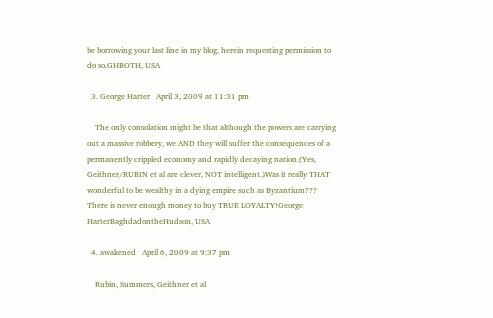be borrowing your last line in my blog, herein requesting permission to do so.GHBOTH, USA

  3. George Harter   April 3, 2009 at 11:31 pm

    The only consolation might be that although the powers are carrying out a massive robbery, we AND they will suffer the consequences of a permanently crippled economy and rapidly decaying nation.(Yes, Geithner/RUBIN et al are clever, NOT intelligent.)Was it really THAT wonderful to be wealthy in a dying empire such as Byzantium??? There is never enough money to buy TRUE LOYALTY!George HarterBaghdadontheHudson, USA

  4. awakened   April 6, 2009 at 9:37 pm

    Rubin, Summers, Geithner et al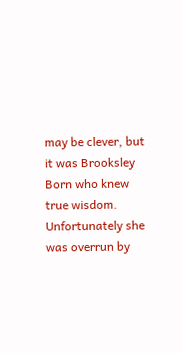may be clever, but it was Brooksley Born who knew true wisdom. Unfortunately she was overrun by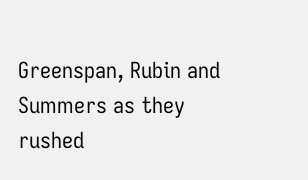Greenspan, Rubin and Summers as they rushed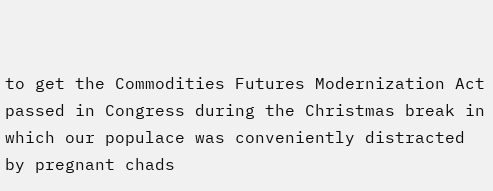to get the Commodities Futures Modernization Act passed in Congress during the Christmas break in which our populace was conveniently distracted by pregnant chads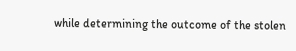while determining the outcome of the stolen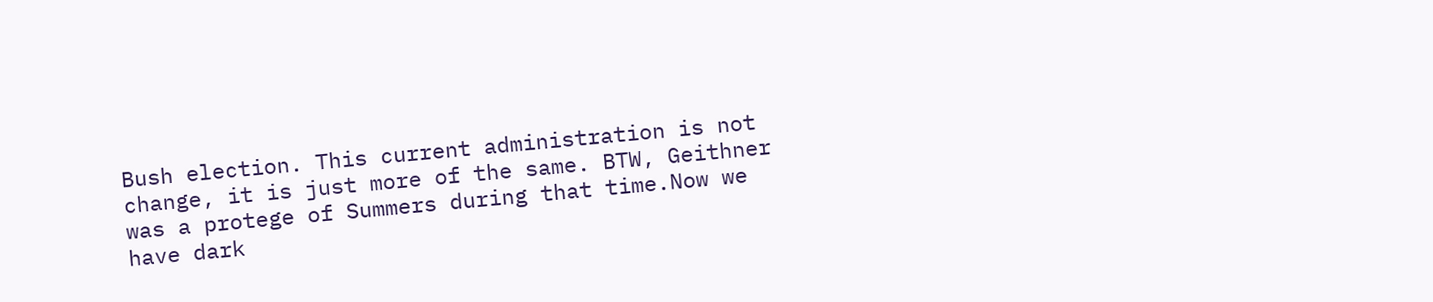Bush election. This current administration is not change, it is just more of the same. BTW, Geithner was a protege of Summers during that time.Now we have dark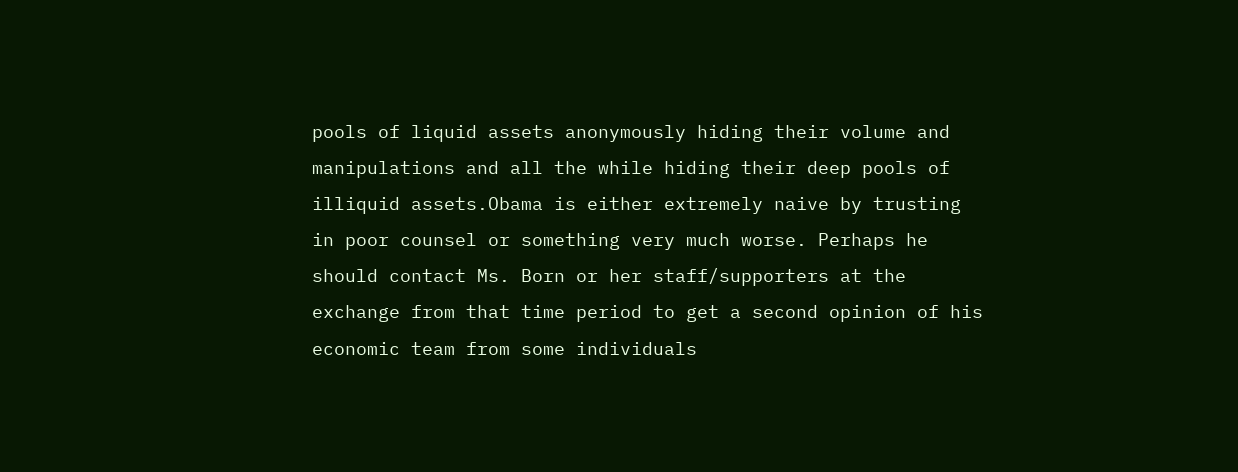pools of liquid assets anonymously hiding their volume and manipulations and all the while hiding their deep pools of illiquid assets.Obama is either extremely naive by trusting in poor counsel or something very much worse. Perhaps he should contact Ms. Born or her staff/supporters at the exchange from that time period to get a second opinion of his economic team from some individuals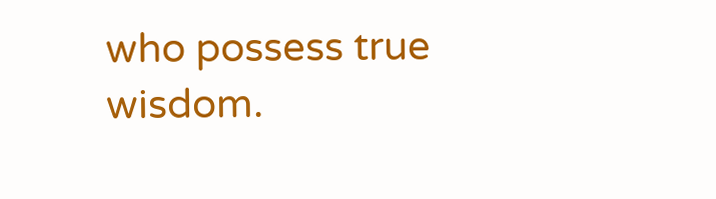who possess true wisdom.